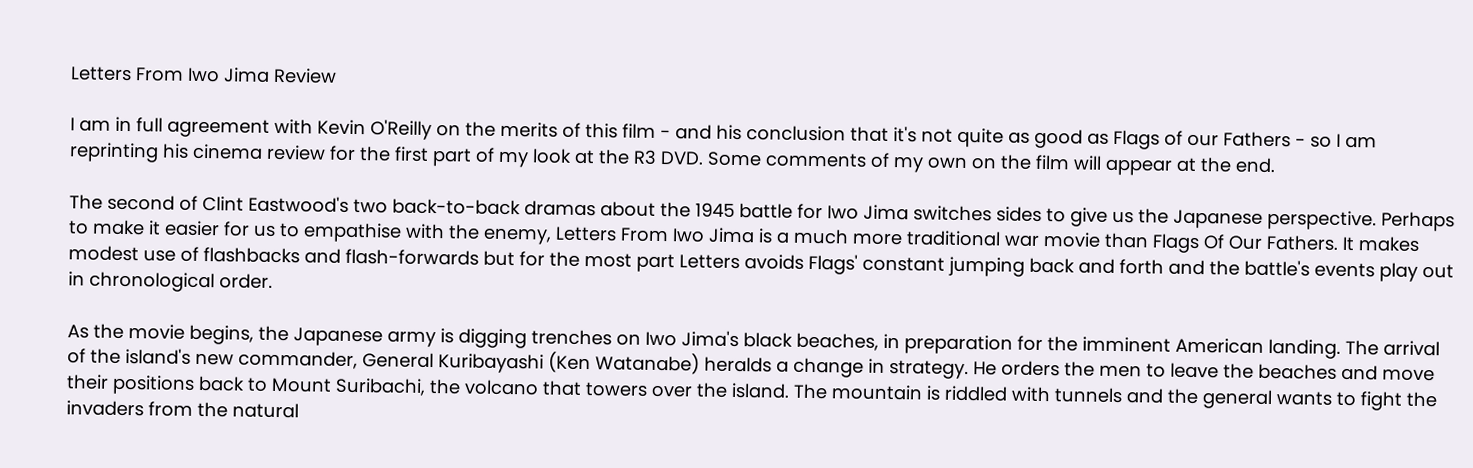Letters From Iwo Jima Review

I am in full agreement with Kevin O'Reilly on the merits of this film - and his conclusion that it's not quite as good as Flags of our Fathers - so I am reprinting his cinema review for the first part of my look at the R3 DVD. Some comments of my own on the film will appear at the end.

The second of Clint Eastwood's two back-to-back dramas about the 1945 battle for Iwo Jima switches sides to give us the Japanese perspective. Perhaps to make it easier for us to empathise with the enemy, Letters From Iwo Jima is a much more traditional war movie than Flags Of Our Fathers. It makes modest use of flashbacks and flash-forwards but for the most part Letters avoids Flags' constant jumping back and forth and the battle's events play out in chronological order.

As the movie begins, the Japanese army is digging trenches on Iwo Jima's black beaches, in preparation for the imminent American landing. The arrival of the island's new commander, General Kuribayashi (Ken Watanabe) heralds a change in strategy. He orders the men to leave the beaches and move their positions back to Mount Suribachi, the volcano that towers over the island. The mountain is riddled with tunnels and the general wants to fight the invaders from the natural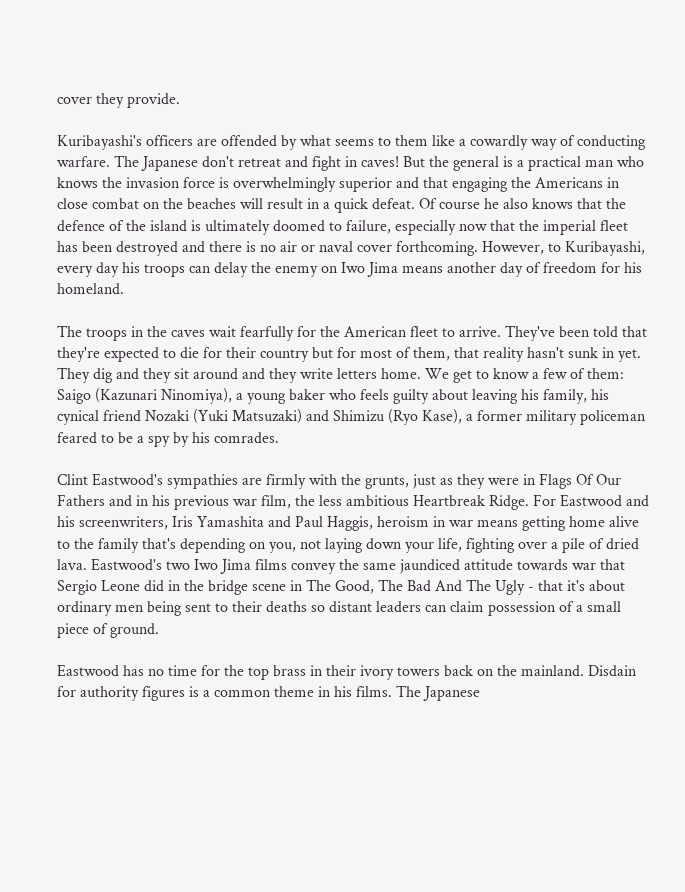cover they provide.

Kuribayashi's officers are offended by what seems to them like a cowardly way of conducting warfare. The Japanese don't retreat and fight in caves! But the general is a practical man who knows the invasion force is overwhelmingly superior and that engaging the Americans in close combat on the beaches will result in a quick defeat. Of course he also knows that the defence of the island is ultimately doomed to failure, especially now that the imperial fleet has been destroyed and there is no air or naval cover forthcoming. However, to Kuribayashi, every day his troops can delay the enemy on Iwo Jima means another day of freedom for his homeland.

The troops in the caves wait fearfully for the American fleet to arrive. They've been told that they're expected to die for their country but for most of them, that reality hasn't sunk in yet. They dig and they sit around and they write letters home. We get to know a few of them: Saigo (Kazunari Ninomiya), a young baker who feels guilty about leaving his family, his cynical friend Nozaki (Yuki Matsuzaki) and Shimizu (Ryo Kase), a former military policeman feared to be a spy by his comrades.

Clint Eastwood's sympathies are firmly with the grunts, just as they were in Flags Of Our Fathers and in his previous war film, the less ambitious Heartbreak Ridge. For Eastwood and his screenwriters, Iris Yamashita and Paul Haggis, heroism in war means getting home alive to the family that's depending on you, not laying down your life, fighting over a pile of dried lava. Eastwood's two Iwo Jima films convey the same jaundiced attitude towards war that Sergio Leone did in the bridge scene in The Good, The Bad And The Ugly - that it's about ordinary men being sent to their deaths so distant leaders can claim possession of a small piece of ground.

Eastwood has no time for the top brass in their ivory towers back on the mainland. Disdain for authority figures is a common theme in his films. The Japanese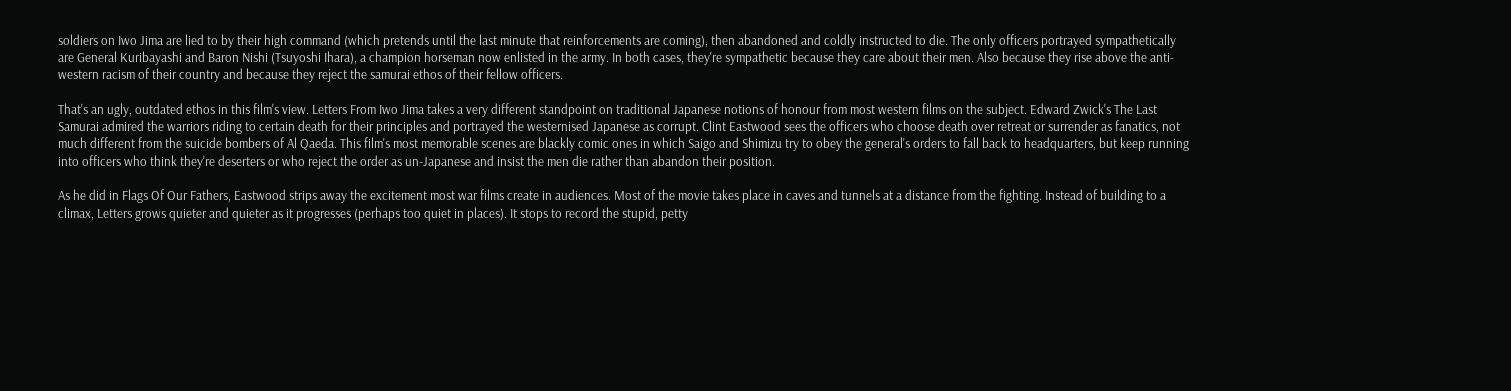soldiers on Iwo Jima are lied to by their high command (which pretends until the last minute that reinforcements are coming), then abandoned and coldly instructed to die. The only officers portrayed sympathetically are General Kuribayashi and Baron Nishi (Tsuyoshi Ihara), a champion horseman now enlisted in the army. In both cases, they're sympathetic because they care about their men. Also because they rise above the anti-western racism of their country and because they reject the samurai ethos of their fellow officers.

That's an ugly, outdated ethos in this film's view. Letters From Iwo Jima takes a very different standpoint on traditional Japanese notions of honour from most western films on the subject. Edward Zwick's The Last Samurai admired the warriors riding to certain death for their principles and portrayed the westernised Japanese as corrupt. Clint Eastwood sees the officers who choose death over retreat or surrender as fanatics, not much different from the suicide bombers of Al Qaeda. This film's most memorable scenes are blackly comic ones in which Saigo and Shimizu try to obey the general's orders to fall back to headquarters, but keep running into officers who think they're deserters or who reject the order as un-Japanese and insist the men die rather than abandon their position.

As he did in Flags Of Our Fathers, Eastwood strips away the excitement most war films create in audiences. Most of the movie takes place in caves and tunnels at a distance from the fighting. Instead of building to a climax, Letters grows quieter and quieter as it progresses (perhaps too quiet in places). It stops to record the stupid, petty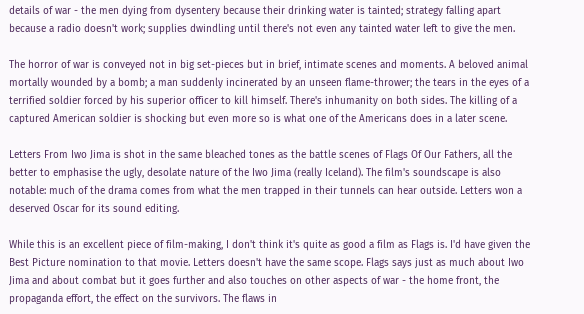details of war - the men dying from dysentery because their drinking water is tainted; strategy falling apart because a radio doesn't work; supplies dwindling until there's not even any tainted water left to give the men.

The horror of war is conveyed not in big set-pieces but in brief, intimate scenes and moments. A beloved animal mortally wounded by a bomb; a man suddenly incinerated by an unseen flame-thrower; the tears in the eyes of a terrified soldier forced by his superior officer to kill himself. There's inhumanity on both sides. The killing of a captured American soldier is shocking but even more so is what one of the Americans does in a later scene.

Letters From Iwo Jima is shot in the same bleached tones as the battle scenes of Flags Of Our Fathers, all the better to emphasise the ugly, desolate nature of the Iwo Jima (really Iceland). The film's soundscape is also notable: much of the drama comes from what the men trapped in their tunnels can hear outside. Letters won a deserved Oscar for its sound editing.

While this is an excellent piece of film-making, I don't think it's quite as good a film as Flags is. I'd have given the Best Picture nomination to that movie. Letters doesn't have the same scope. Flags says just as much about Iwo Jima and about combat but it goes further and also touches on other aspects of war - the home front, the propaganda effort, the effect on the survivors. The flaws in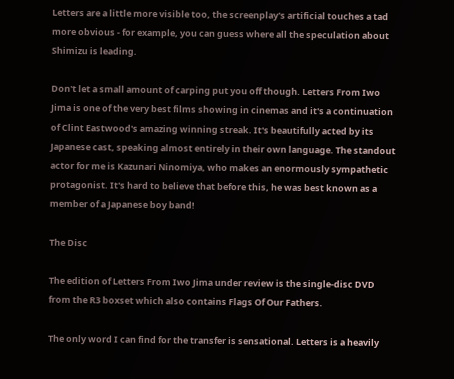Letters are a little more visible too, the screenplay's artificial touches a tad more obvious - for example, you can guess where all the speculation about Shimizu is leading.

Don't let a small amount of carping put you off though. Letters From Iwo Jima is one of the very best films showing in cinemas and it's a continuation of Clint Eastwood's amazing winning streak. It's beautifully acted by its Japanese cast, speaking almost entirely in their own language. The standout actor for me is Kazunari Ninomiya, who makes an enormously sympathetic protagonist. It's hard to believe that before this, he was best known as a member of a Japanese boy band!

The Disc

The edition of Letters From Iwo Jima under review is the single-disc DVD from the R3 boxset which also contains Flags Of Our Fathers.

The only word I can find for the transfer is sensational. Letters is a heavily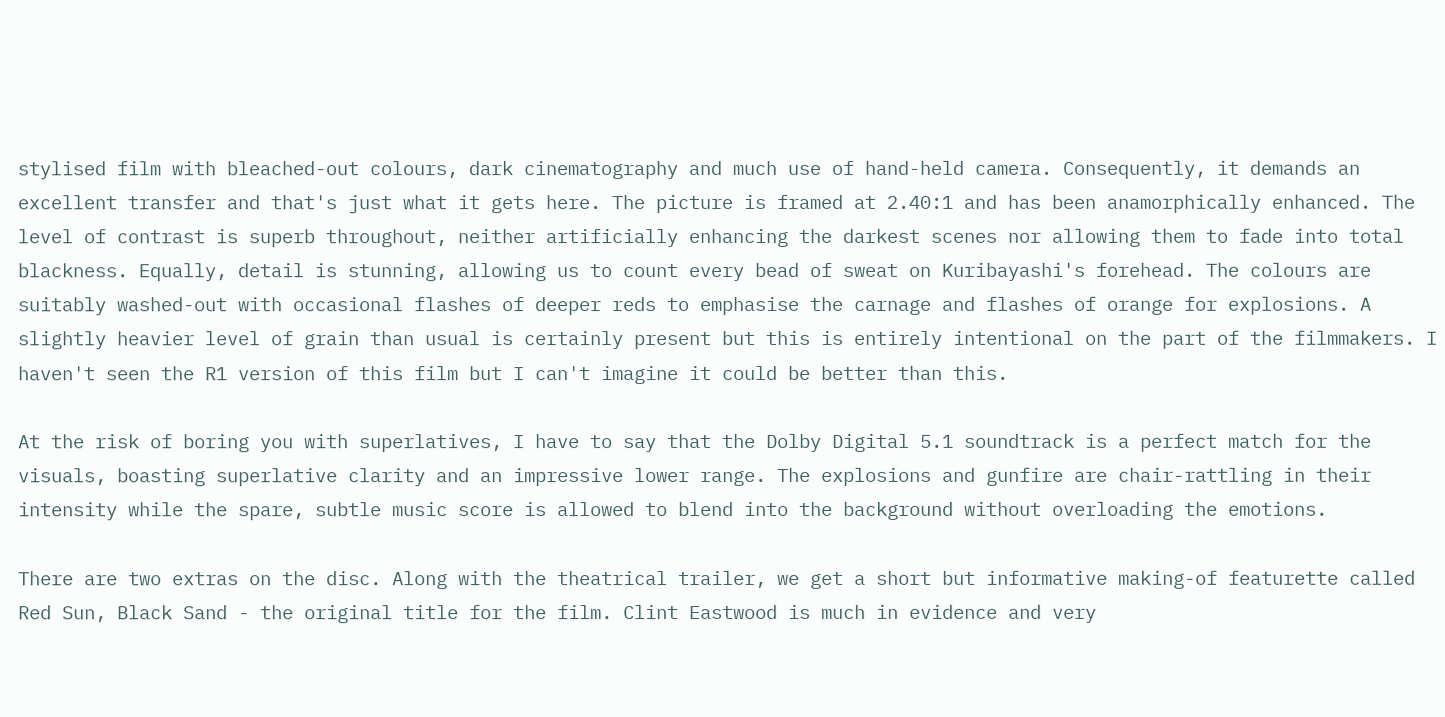stylised film with bleached-out colours, dark cinematography and much use of hand-held camera. Consequently, it demands an excellent transfer and that's just what it gets here. The picture is framed at 2.40:1 and has been anamorphically enhanced. The level of contrast is superb throughout, neither artificially enhancing the darkest scenes nor allowing them to fade into total blackness. Equally, detail is stunning, allowing us to count every bead of sweat on Kuribayashi's forehead. The colours are suitably washed-out with occasional flashes of deeper reds to emphasise the carnage and flashes of orange for explosions. A slightly heavier level of grain than usual is certainly present but this is entirely intentional on the part of the filmmakers. I haven't seen the R1 version of this film but I can't imagine it could be better than this.

At the risk of boring you with superlatives, I have to say that the Dolby Digital 5.1 soundtrack is a perfect match for the visuals, boasting superlative clarity and an impressive lower range. The explosions and gunfire are chair-rattling in their intensity while the spare, subtle music score is allowed to blend into the background without overloading the emotions.

There are two extras on the disc. Along with the theatrical trailer, we get a short but informative making-of featurette called Red Sun, Black Sand - the original title for the film. Clint Eastwood is much in evidence and very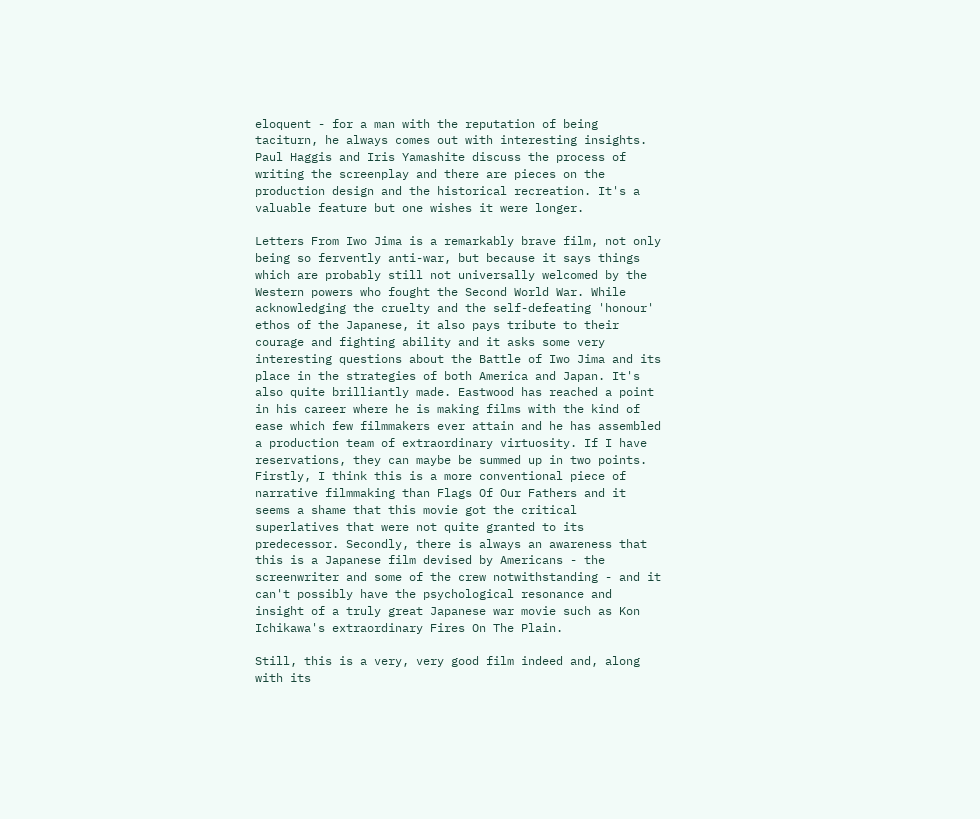eloquent - for a man with the reputation of being taciturn, he always comes out with interesting insights. Paul Haggis and Iris Yamashite discuss the process of writing the screenplay and there are pieces on the production design and the historical recreation. It's a valuable feature but one wishes it were longer.

Letters From Iwo Jima is a remarkably brave film, not only being so fervently anti-war, but because it says things which are probably still not universally welcomed by the Western powers who fought the Second World War. While acknowledging the cruelty and the self-defeating 'honour' ethos of the Japanese, it also pays tribute to their courage and fighting ability and it asks some very interesting questions about the Battle of Iwo Jima and its place in the strategies of both America and Japan. It's also quite brilliantly made. Eastwood has reached a point in his career where he is making films with the kind of ease which few filmmakers ever attain and he has assembled a production team of extraordinary virtuosity. If I have reservations, they can maybe be summed up in two points. Firstly, I think this is a more conventional piece of narrative filmmaking than Flags Of Our Fathers and it seems a shame that this movie got the critical superlatives that were not quite granted to its predecessor. Secondly, there is always an awareness that this is a Japanese film devised by Americans - the screenwriter and some of the crew notwithstanding - and it can't possibly have the psychological resonance and insight of a truly great Japanese war movie such as Kon Ichikawa's extraordinary Fires On The Plain.

Still, this is a very, very good film indeed and, along with its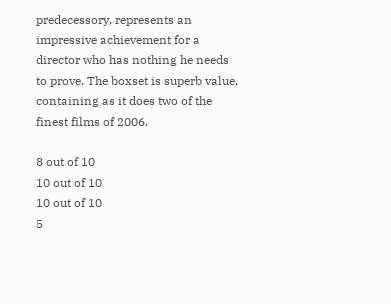predecessory, represents an impressive achievement for a director who has nothing he needs to prove. The boxset is superb value, containing as it does two of the finest films of 2006.

8 out of 10
10 out of 10
10 out of 10
5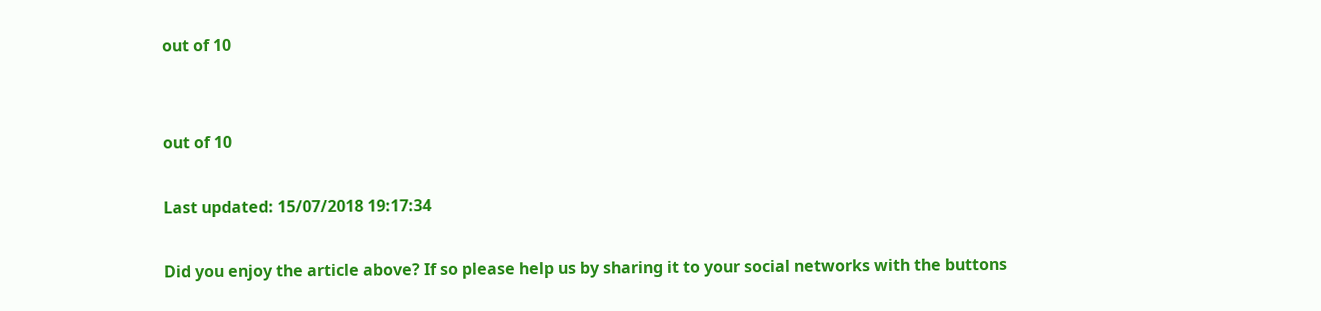out of 10


out of 10

Last updated: 15/07/2018 19:17:34

Did you enjoy the article above? If so please help us by sharing it to your social networks with the buttons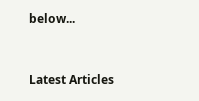below...


Latest Articles